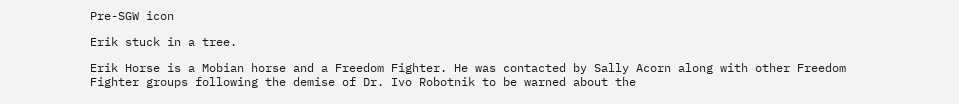Pre-SGW icon

Erik stuck in a tree.

Erik Horse is a Mobian horse and a Freedom Fighter. He was contacted by Sally Acorn along with other Freedom Fighter groups following the demise of Dr. Ivo Robotnik to be warned about the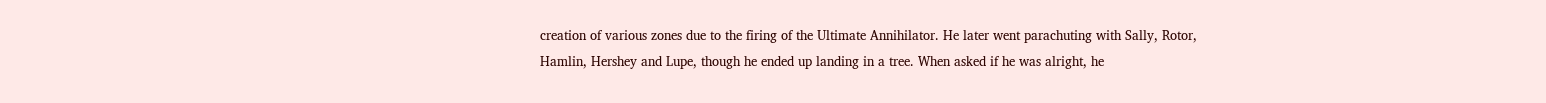creation of various zones due to the firing of the Ultimate Annihilator. He later went parachuting with Sally, Rotor, Hamlin, Hershey and Lupe, though he ended up landing in a tree. When asked if he was alright, he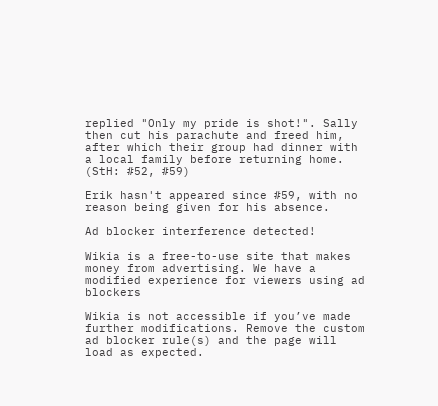replied "Only my pride is shot!". Sally then cut his parachute and freed him, after which their group had dinner with a local family before returning home. (StH: #52, #59)

Erik hasn't appeared since #59, with no reason being given for his absence.

Ad blocker interference detected!

Wikia is a free-to-use site that makes money from advertising. We have a modified experience for viewers using ad blockers

Wikia is not accessible if you’ve made further modifications. Remove the custom ad blocker rule(s) and the page will load as expected.